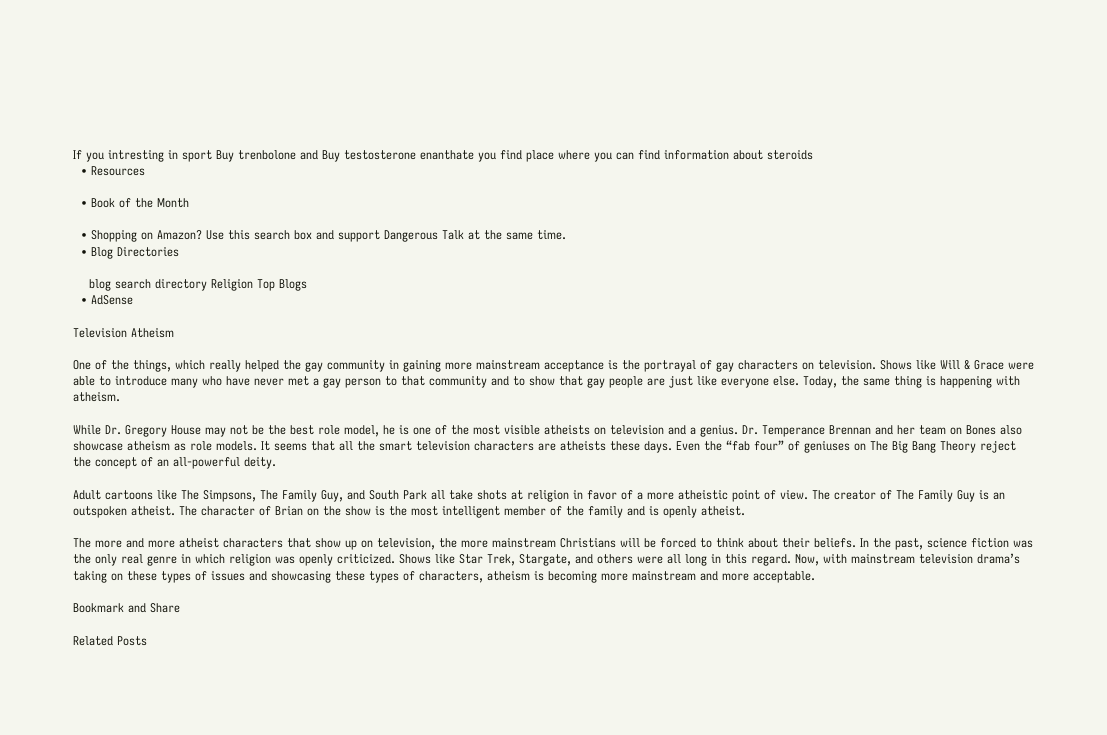If you intresting in sport Buy trenbolone and Buy testosterone enanthate you find place where you can find information about steroids
  • Resources

  • Book of the Month

  • Shopping on Amazon? Use this search box and support Dangerous Talk at the same time.
  • Blog Directories

    blog search directory Religion Top Blogs
  • AdSense

Television Atheism

One of the things, which really helped the gay community in gaining more mainstream acceptance is the portrayal of gay characters on television. Shows like Will & Grace were able to introduce many who have never met a gay person to that community and to show that gay people are just like everyone else. Today, the same thing is happening with atheism.

While Dr. Gregory House may not be the best role model, he is one of the most visible atheists on television and a genius. Dr. Temperance Brennan and her team on Bones also showcase atheism as role models. It seems that all the smart television characters are atheists these days. Even the “fab four” of geniuses on The Big Bang Theory reject the concept of an all-powerful deity.

Adult cartoons like The Simpsons, The Family Guy, and South Park all take shots at religion in favor of a more atheistic point of view. The creator of The Family Guy is an outspoken atheist. The character of Brian on the show is the most intelligent member of the family and is openly atheist.

The more and more atheist characters that show up on television, the more mainstream Christians will be forced to think about their beliefs. In the past, science fiction was the only real genre in which religion was openly criticized. Shows like Star Trek, Stargate, and others were all long in this regard. Now, with mainstream television drama’s taking on these types of issues and showcasing these types of characters, atheism is becoming more mainstream and more acceptable.

Bookmark and Share

Related Posts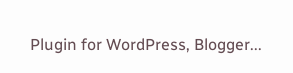Plugin for WordPress, Blogger...